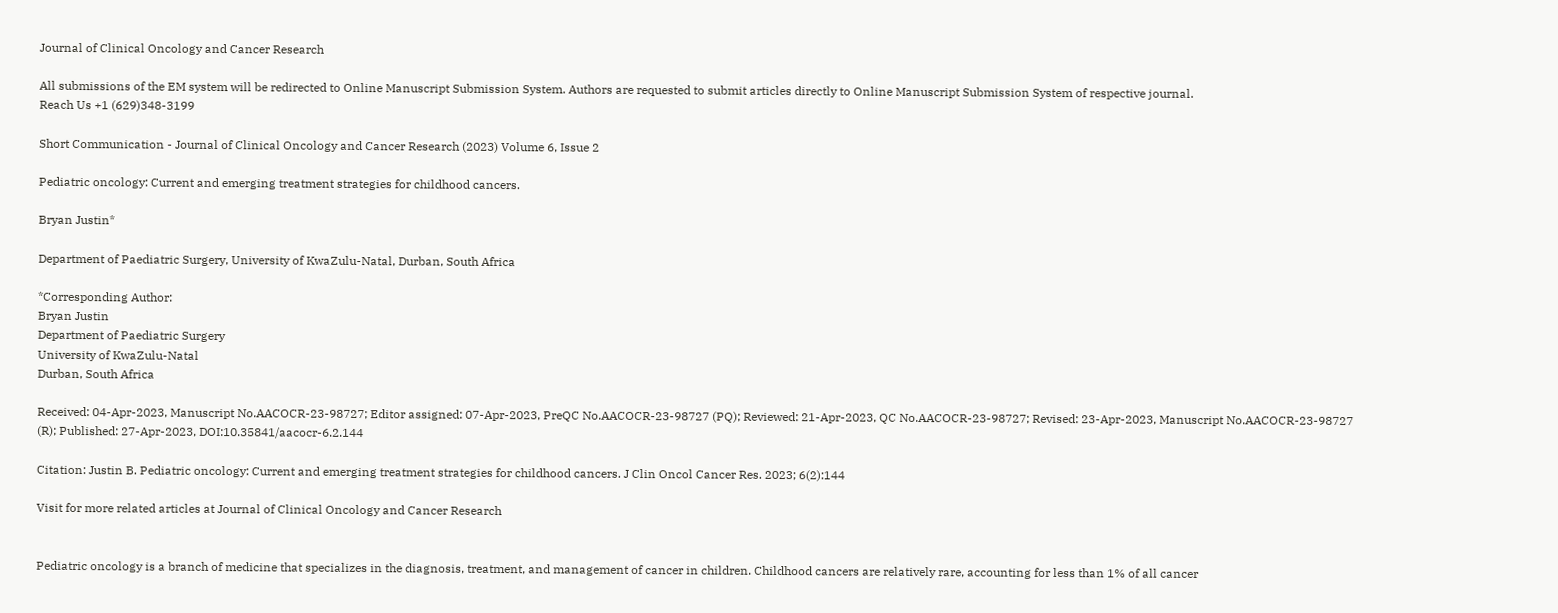Journal of Clinical Oncology and Cancer Research

All submissions of the EM system will be redirected to Online Manuscript Submission System. Authors are requested to submit articles directly to Online Manuscript Submission System of respective journal.
Reach Us +1 (629)348-3199

Short Communication - Journal of Clinical Oncology and Cancer Research (2023) Volume 6, Issue 2

Pediatric oncology: Current and emerging treatment strategies for childhood cancers.

Bryan Justin*

Department of Paediatric Surgery, University of KwaZulu-Natal, Durban, South Africa

*Corresponding Author:
Bryan Justin
Department of Paediatric Surgery
University of KwaZulu-Natal
Durban, South Africa

Received: 04-Apr-2023, Manuscript No.AACOCR-23-98727; Editor assigned: 07-Apr-2023, PreQC No.AACOCR-23-98727 (PQ); Reviewed: 21-Apr-2023, QC No.AACOCR-23-98727; Revised: 23-Apr-2023, Manuscript No.AACOCR-23-98727 (R); Published: 27-Apr-2023, DOI:10.35841/aacocr-6.2.144

Citation: Justin B. Pediatric oncology: Current and emerging treatment strategies for childhood cancers. J Clin Oncol Cancer Res. 2023; 6(2):144

Visit for more related articles at Journal of Clinical Oncology and Cancer Research


Pediatric oncology is a branch of medicine that specializes in the diagnosis, treatment, and management of cancer in children. Childhood cancers are relatively rare, accounting for less than 1% of all cancer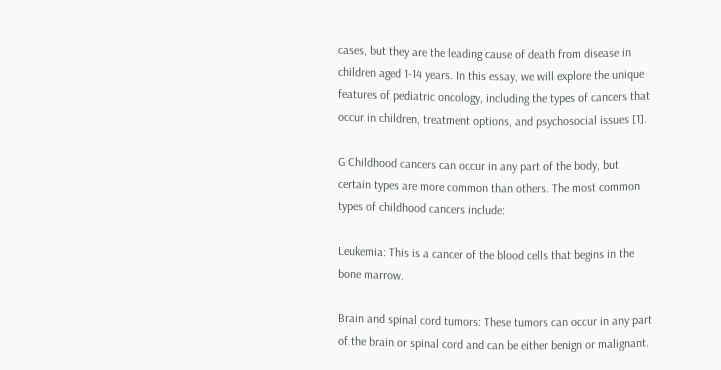cases, but they are the leading cause of death from disease in children aged 1-14 years. In this essay, we will explore the unique features of pediatric oncology, including the types of cancers that occur in children, treatment options, and psychosocial issues [1].

G Childhood cancers can occur in any part of the body, but certain types are more common than others. The most common types of childhood cancers include:

Leukemia: This is a cancer of the blood cells that begins in the bone marrow.

Brain and spinal cord tumors: These tumors can occur in any part of the brain or spinal cord and can be either benign or malignant.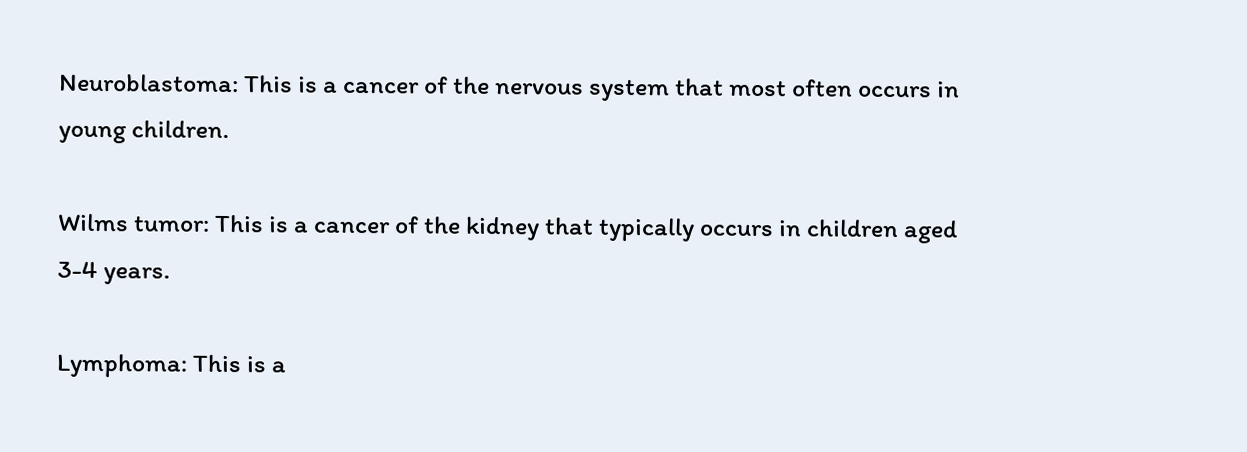Neuroblastoma: This is a cancer of the nervous system that most often occurs in young children.

Wilms tumor: This is a cancer of the kidney that typically occurs in children aged 3-4 years.

Lymphoma: This is a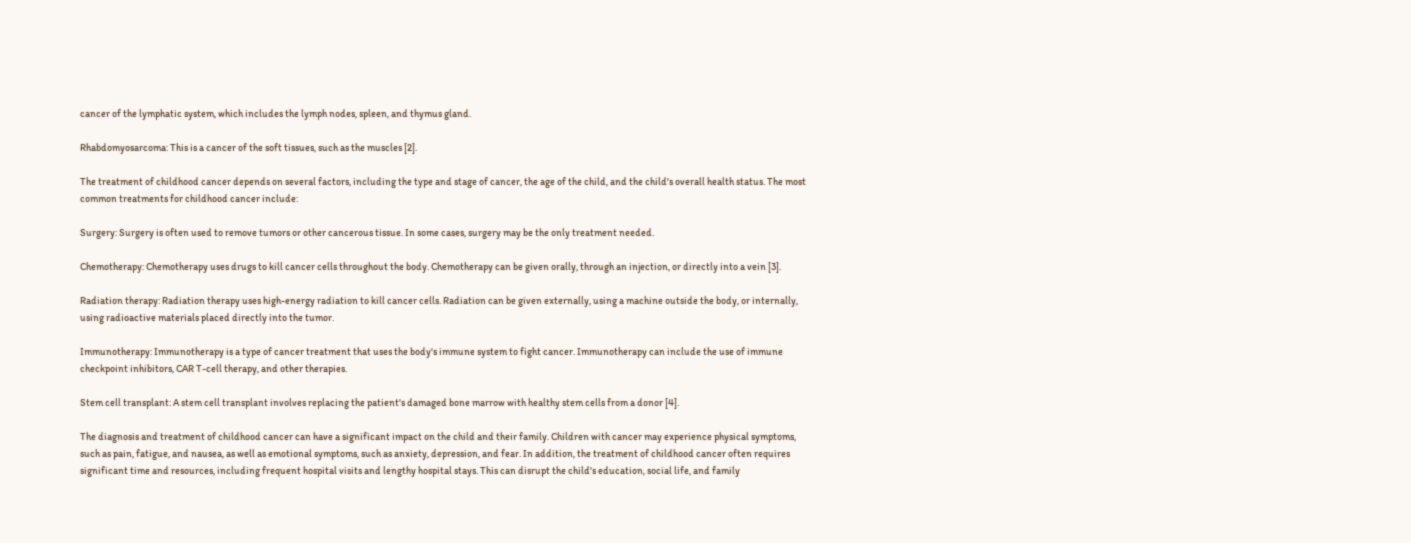cancer of the lymphatic system, which includes the lymph nodes, spleen, and thymus gland.

Rhabdomyosarcoma: This is a cancer of the soft tissues, such as the muscles [2].

The treatment of childhood cancer depends on several factors, including the type and stage of cancer, the age of the child, and the child's overall health status. The most common treatments for childhood cancer include:

Surgery: Surgery is often used to remove tumors or other cancerous tissue. In some cases, surgery may be the only treatment needed.

Chemotherapy: Chemotherapy uses drugs to kill cancer cells throughout the body. Chemotherapy can be given orally, through an injection, or directly into a vein [3].

Radiation therapy: Radiation therapy uses high-energy radiation to kill cancer cells. Radiation can be given externally, using a machine outside the body, or internally, using radioactive materials placed directly into the tumor.

Immunotherapy: Immunotherapy is a type of cancer treatment that uses the body's immune system to fight cancer. Immunotherapy can include the use of immune checkpoint inhibitors, CAR T-cell therapy, and other therapies.

Stem cell transplant: A stem cell transplant involves replacing the patient's damaged bone marrow with healthy stem cells from a donor [4].

The diagnosis and treatment of childhood cancer can have a significant impact on the child and their family. Children with cancer may experience physical symptoms, such as pain, fatigue, and nausea, as well as emotional symptoms, such as anxiety, depression, and fear. In addition, the treatment of childhood cancer often requires significant time and resources, including frequent hospital visits and lengthy hospital stays. This can disrupt the child's education, social life, and family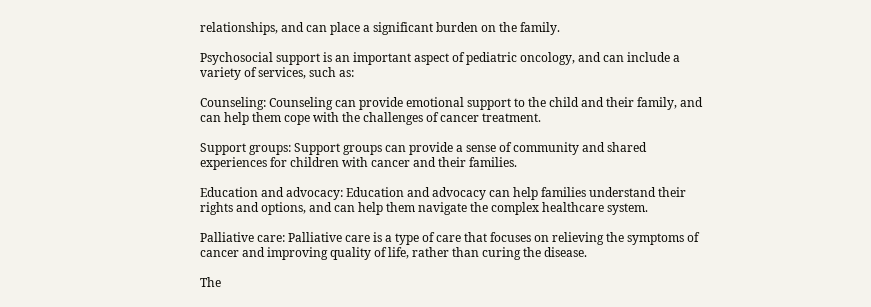relationships, and can place a significant burden on the family.

Psychosocial support is an important aspect of pediatric oncology, and can include a variety of services, such as:

Counseling: Counseling can provide emotional support to the child and their family, and can help them cope with the challenges of cancer treatment.

Support groups: Support groups can provide a sense of community and shared experiences for children with cancer and their families.

Education and advocacy: Education and advocacy can help families understand their rights and options, and can help them navigate the complex healthcare system.

Palliative care: Palliative care is a type of care that focuses on relieving the symptoms of cancer and improving quality of life, rather than curing the disease.

The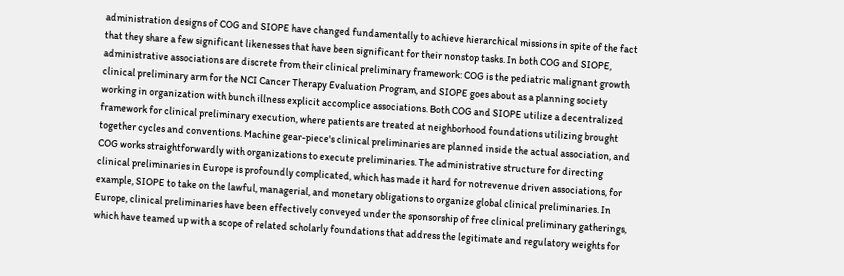administration designs of COG and SIOPE have changed fundamentally to achieve hierarchical missions in spite of the fact that they share a few significant likenesses that have been significant for their nonstop tasks. In both COG and SIOPE, administrative associations are discrete from their clinical preliminary framework: COG is the pediatric malignant growth clinical preliminary arm for the NCI Cancer Therapy Evaluation Program, and SIOPE goes about as a planning society working in organization with bunch illness explicit accomplice associations. Both COG and SIOPE utilize a decentralized framework for clinical preliminary execution, where patients are treated at neighborhood foundations utilizing brought together cycles and conventions. Machine gear-piece's clinical preliminaries are planned inside the actual association, and COG works straightforwardly with organizations to execute preliminaries. The administrative structure for directing clinical preliminaries in Europe is profoundly complicated, which has made it hard for notrevenue driven associations, for example, SIOPE to take on the lawful, managerial, and monetary obligations to organize global clinical preliminaries. In Europe, clinical preliminaries have been effectively conveyed under the sponsorship of free clinical preliminary gatherings, which have teamed up with a scope of related scholarly foundations that address the legitimate and regulatory weights for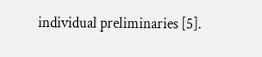individual preliminaries [5].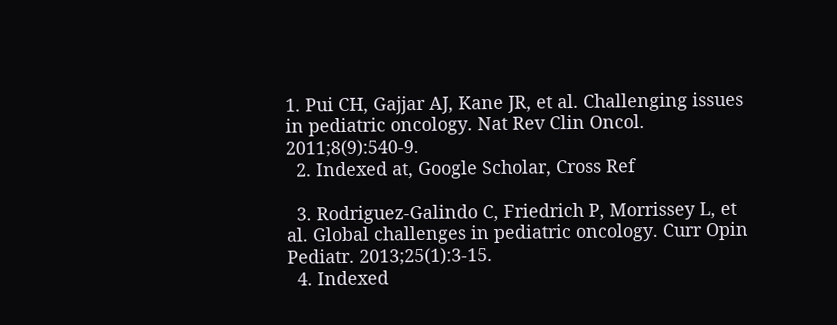1. Pui CH, Gajjar AJ, Kane JR, et al. Challenging issues in pediatric oncology. Nat Rev Clin Oncol. 2011;8(9):540-9.
  2. Indexed at, Google Scholar, Cross Ref

  3. Rodriguez-Galindo C, Friedrich P, Morrissey L, et al. Global challenges in pediatric oncology. Curr Opin Pediatr. 2013;25(1):3-15.
  4. Indexed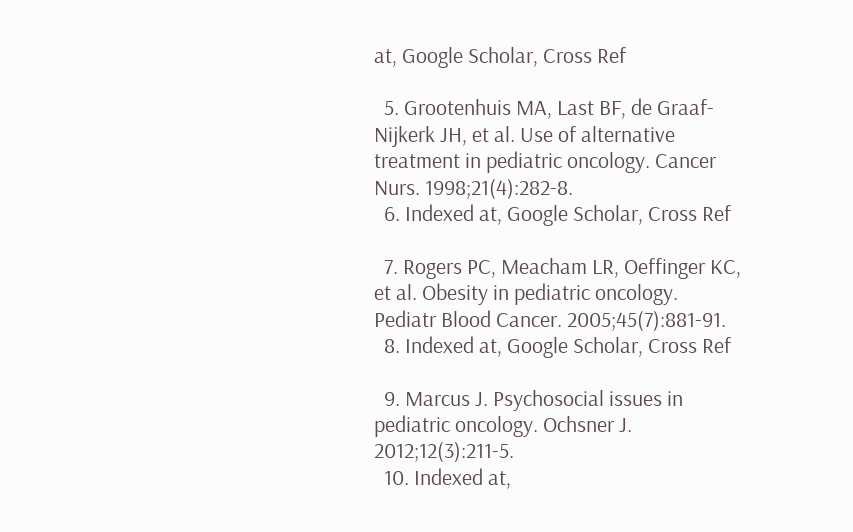at, Google Scholar, Cross Ref

  5. Grootenhuis MA, Last BF, de Graaf-Nijkerk JH, et al. Use of alternative treatment in pediatric oncology. Cancer Nurs. 1998;21(4):282-8.
  6. Indexed at, Google Scholar, Cross Ref

  7. Rogers PC, Meacham LR, Oeffinger KC, et al. Obesity in pediatric oncology. Pediatr Blood Cancer. 2005;45(7):881-91.
  8. Indexed at, Google Scholar, Cross Ref

  9. Marcus J. Psychosocial issues in pediatric oncology. Ochsner J. 2012;12(3):211-5.
  10. Indexed at,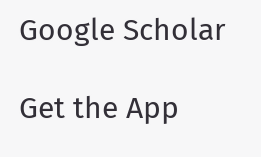Google Scholar

Get the App